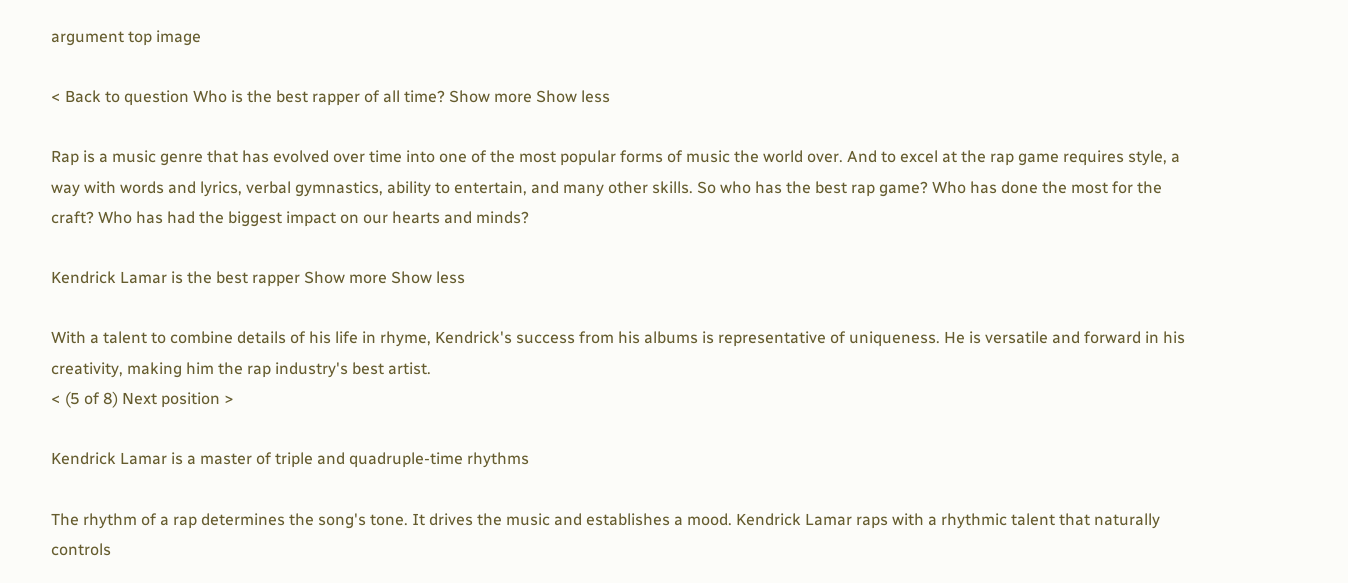argument top image

< Back to question Who is the best rapper of all time? Show more Show less

Rap is a music genre that has evolved over time into one of the most popular forms of music the world over. And to excel at the rap game requires style, a way with words and lyrics, verbal gymnastics, ability to entertain, and many other skills. So who has the best rap game? Who has done the most for the craft? Who has had the biggest impact on our hearts and minds?

Kendrick Lamar is the best rapper Show more Show less

With a talent to combine details of his life in rhyme, Kendrick's success from his albums is representative of uniqueness. He is versatile and forward in his creativity, making him the rap industry's best artist.
< (5 of 8) Next position >

Kendrick Lamar is a master of triple and quadruple-time rhythms

The rhythm of a rap determines the song's tone. It drives the music and establishes a mood. Kendrick Lamar raps with a rhythmic talent that naturally controls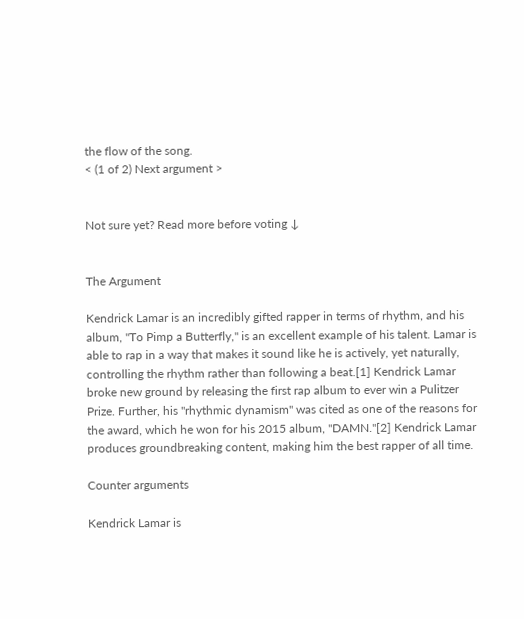the flow of the song.
< (1 of 2) Next argument >


Not sure yet? Read more before voting ↓


The Argument

Kendrick Lamar is an incredibly gifted rapper in terms of rhythm, and his album, "To Pimp a Butterfly," is an excellent example of his talent. Lamar is able to rap in a way that makes it sound like he is actively, yet naturally, controlling the rhythm rather than following a beat.[1] Kendrick Lamar broke new ground by releasing the first rap album to ever win a Pulitzer Prize. Further, his "rhythmic dynamism" was cited as one of the reasons for the award, which he won for his 2015 album, "DAMN."[2] Kendrick Lamar produces groundbreaking content, making him the best rapper of all time.

Counter arguments

Kendrick Lamar is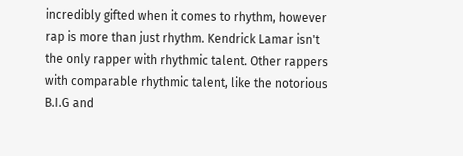incredibly gifted when it comes to rhythm, however rap is more than just rhythm. Kendrick Lamar isn't the only rapper with rhythmic talent. Other rappers with comparable rhythmic talent, like the notorious B.I.G and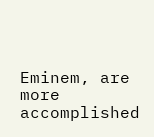Eminem, are more accomplished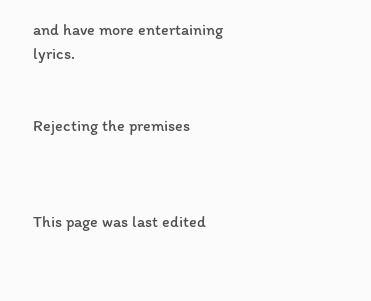and have more entertaining lyrics.


Rejecting the premises



This page was last edited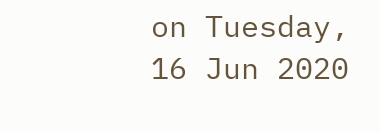on Tuesday, 16 Jun 2020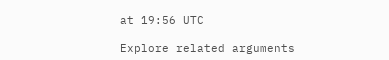at 19:56 UTC

Explore related arguments